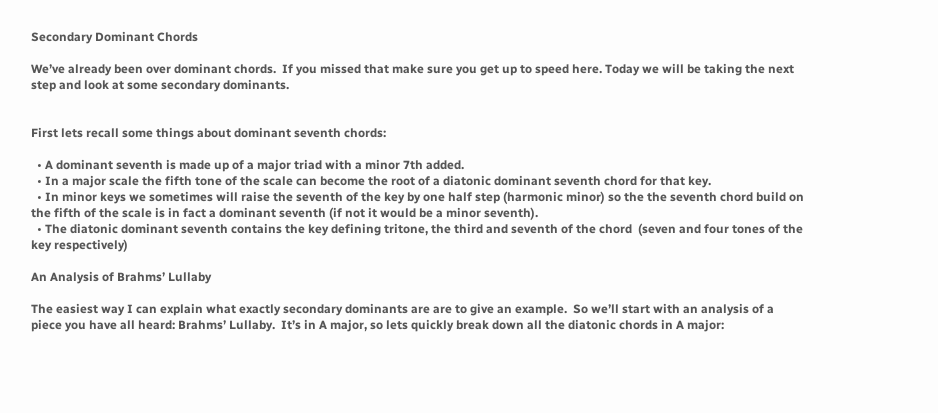Secondary Dominant Chords

We’ve already been over dominant chords.  If you missed that make sure you get up to speed here. Today we will be taking the next step and look at some secondary dominants.


First lets recall some things about dominant seventh chords:

  • A dominant seventh is made up of a major triad with a minor 7th added.
  • In a major scale the fifth tone of the scale can become the root of a diatonic dominant seventh chord for that key.
  • In minor keys we sometimes will raise the seventh of the key by one half step (harmonic minor) so the the seventh chord build on the fifth of the scale is in fact a dominant seventh (if not it would be a minor seventh).
  • The diatonic dominant seventh contains the key defining tritone, the third and seventh of the chord  (seven and four tones of the key respectively)

An Analysis of Brahms’ Lullaby

The easiest way I can explain what exactly secondary dominants are are to give an example.  So we’ll start with an analysis of a piece you have all heard: Brahms’ Lullaby.  It’s in A major, so lets quickly break down all the diatonic chords in A major: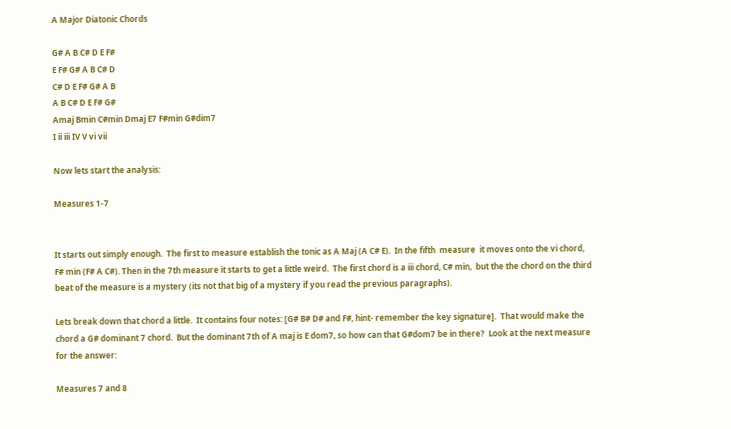A Major Diatonic Chords

G# A B C# D E F#
E F# G# A B C# D
C# D E F# G# A B
A B C# D E F# G#
Amaj Bmin C#min Dmaj E7 F#min G#dim7
I ii iii IV V vi vii

Now lets start the analysis:

Measures 1-7


It starts out simply enough.  The first to measure establish the tonic as A Maj (A C# E).  In the fifth  measure  it moves onto the vi chord, F# min (F# A C#). Then in the 7th measure it starts to get a little weird.  The first chord is a iii chord, C# min,  but the the chord on the third beat of the measure is a mystery (its not that big of a mystery if you read the previous paragraphs).

Lets break down that chord a little.  It contains four notes: [G# B# D# and F#, hint- remember the key signature].  That would make the chord a G# dominant 7 chord.  But the dominant 7th of A maj is E dom7, so how can that G#dom7 be in there?  Look at the next measure for the answer:

Measures 7 and 8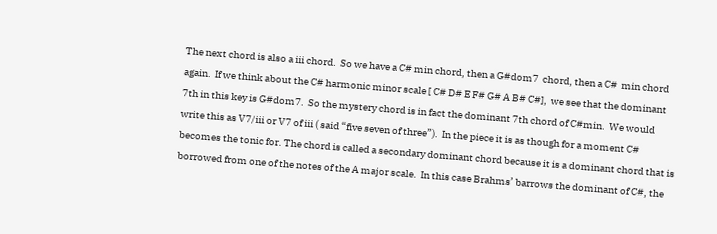The next chord is also a iii chord.  So we have a C# min chord, then a G#dom7  chord, then a C#  min chord again.  If we think about the C# harmonic minor scale [ C# D# E F# G# A B# C#],  we see that the dominant 7th in this key is G#dom7.  So the mystery chord is in fact the dominant 7th chord of C#min.  We would write this as V7/iii or V7 of iii ( said “five seven of three”).  In the piece it is as though for a moment C# becomes the tonic for. The chord is called a secondary dominant chord because it is a dominant chord that is borrowed from one of the notes of the A major scale.  In this case Brahms’ barrows the dominant of C#, the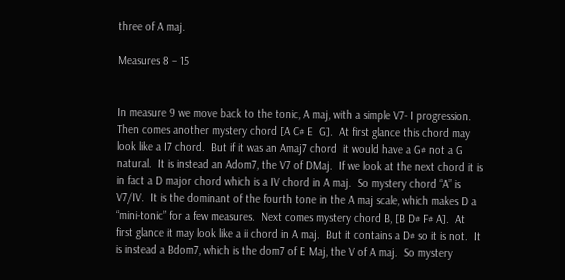three of A maj.

Measures 8 – 15


In measure 9 we move back to the tonic, A maj, with a simple V7- I progression.  Then comes another mystery chord [A C# E  G].  At first glance this chord may look like a I7 chord.  But if it was an Amaj7 chord  it would have a G# not a G natural.  It is instead an Adom7, the V7 of DMaj.  If we look at the next chord it is in fact a D major chord which is a IV chord in A maj.  So mystery chord “A” is V7/IV.  It is the dominant of the fourth tone in the A maj scale, which makes D a “mini-tonic” for a few measures.  Next comes mystery chord B, [B D# F# A].  At first glance it may look like a ii chord in A maj.  But it contains a D# so it is not.  It is instead a Bdom7, which is the dom7 of E Maj, the V of A maj.  So mystery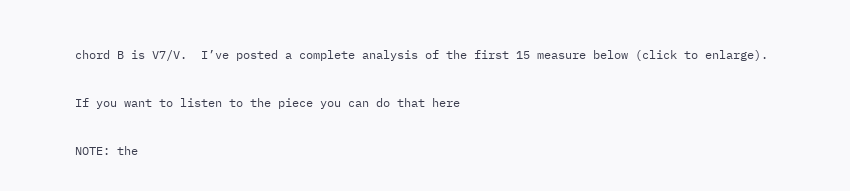chord B is V7/V.  I’ve posted a complete analysis of the first 15 measure below (click to enlarge).

If you want to listen to the piece you can do that here

NOTE: the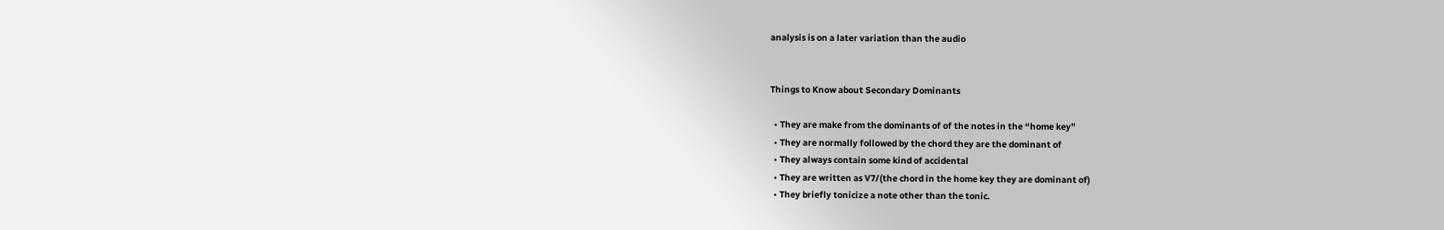analysis is on a later variation than the audio


Things to Know about Secondary Dominants

  • They are make from the dominants of of the notes in the “home key”
  • They are normally followed by the chord they are the dominant of
  • They always contain some kind of accidental
  • They are written as V7/(the chord in the home key they are dominant of)
  • They briefly tonicize a note other than the tonic.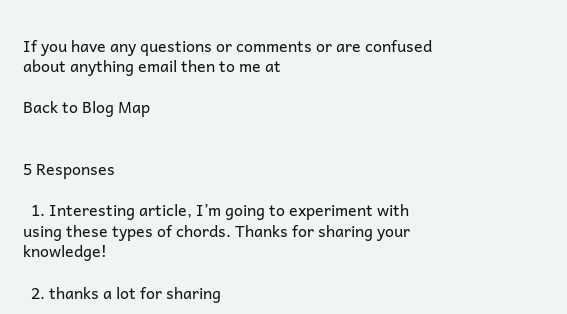If you have any questions or comments or are confused about anything email then to me at

Back to Blog Map


5 Responses

  1. Interesting article, I’m going to experiment with using these types of chords. Thanks for sharing your knowledge!

  2. thanks a lot for sharing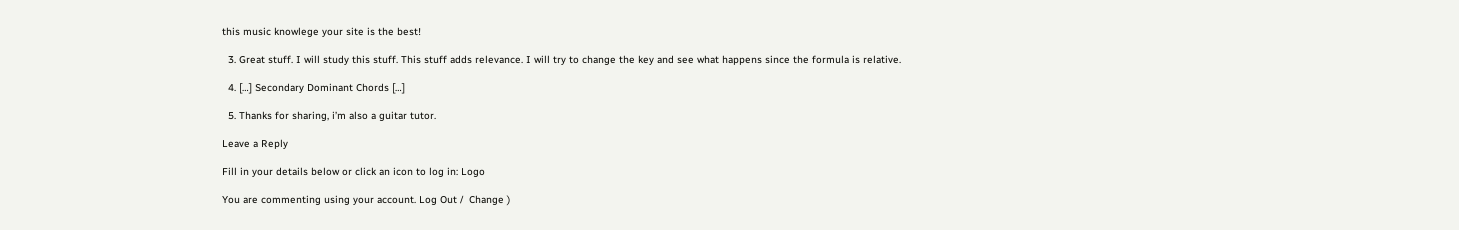this music knowlege your site is the best!

  3. Great stuff. I will study this stuff. This stuff adds relevance. I will try to change the key and see what happens since the formula is relative.

  4. […] Secondary Dominant Chords […]

  5. Thanks for sharing, i’m also a guitar tutor.

Leave a Reply

Fill in your details below or click an icon to log in: Logo

You are commenting using your account. Log Out /  Change )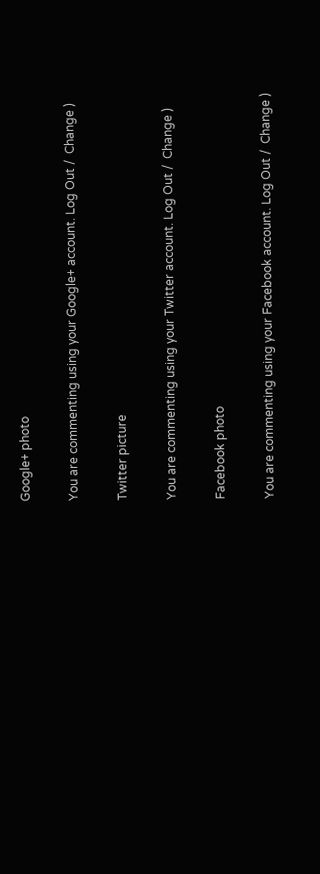Google+ photo

You are commenting using your Google+ account. Log Out /  Change )

Twitter picture

You are commenting using your Twitter account. Log Out /  Change )

Facebook photo

You are commenting using your Facebook account. Log Out /  Change )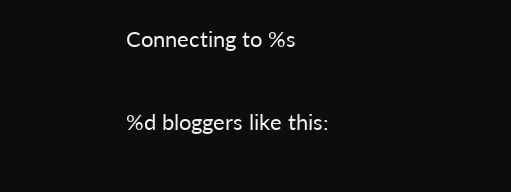Connecting to %s

%d bloggers like this: